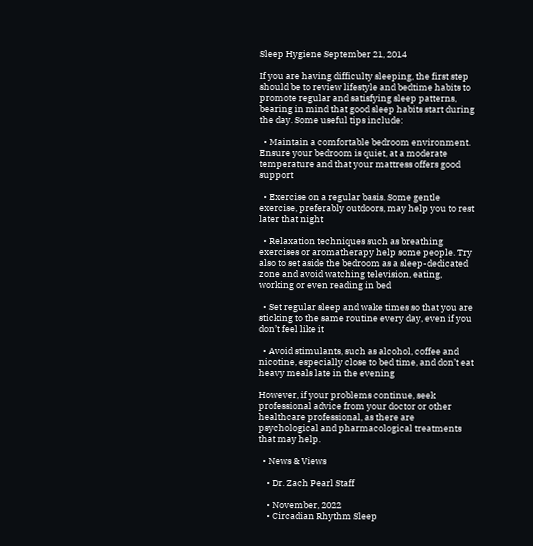Sleep Hygiene September 21, 2014

If you are having difficulty sleeping, the first step should be to review lifestyle and bedtime habits to promote regular and satisfying sleep patterns, bearing in mind that good sleep habits start during the day. Some useful tips include:

  • Maintain a comfortable bedroom environment. Ensure your bedroom is quiet, at a moderate temperature and that your mattress offers good support

  • Exercise on a regular basis. Some gentle exercise, preferably outdoors, may help you to rest later that night

  • Relaxation techniques such as breathing exercises or aromatherapy help some people. Try also to set aside the bedroom as a sleep-dedicated zone and avoid watching television, eating, working or even reading in bed

  • Set regular sleep and wake times so that you are sticking to the same routine every day, even if you don’t feel like it

  • Avoid stimulants, such as alcohol, coffee and nicotine, especially close to bed time, and don’t eat heavy meals late in the evening

However, if your problems continue, seek professional advice from your doctor or other healthcare professional, as there are psychological and pharmacological treatments that may help.

  • News & Views

    • Dr. Zach Pearl Staff

    • November, 2022
    • Circadian Rhythm Sleep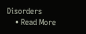Disorders
    • Read More